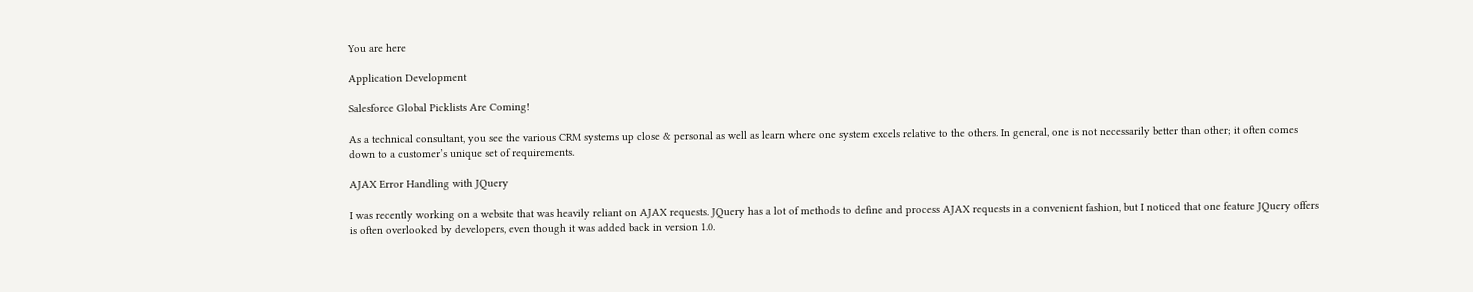You are here

Application Development

Salesforce Global Picklists Are Coming!

As a technical consultant, you see the various CRM systems up close & personal as well as learn where one system excels relative to the others. In general, one is not necessarily better than other; it often comes down to a customer’s unique set of requirements.

AJAX Error Handling with JQuery

I was recently working on a website that was heavily reliant on AJAX requests. JQuery has a lot of methods to define and process AJAX requests in a convenient fashion, but I noticed that one feature JQuery offers is often overlooked by developers, even though it was added back in version 1.0.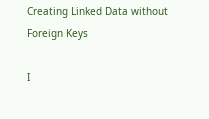Creating Linked Data without Foreign Keys

I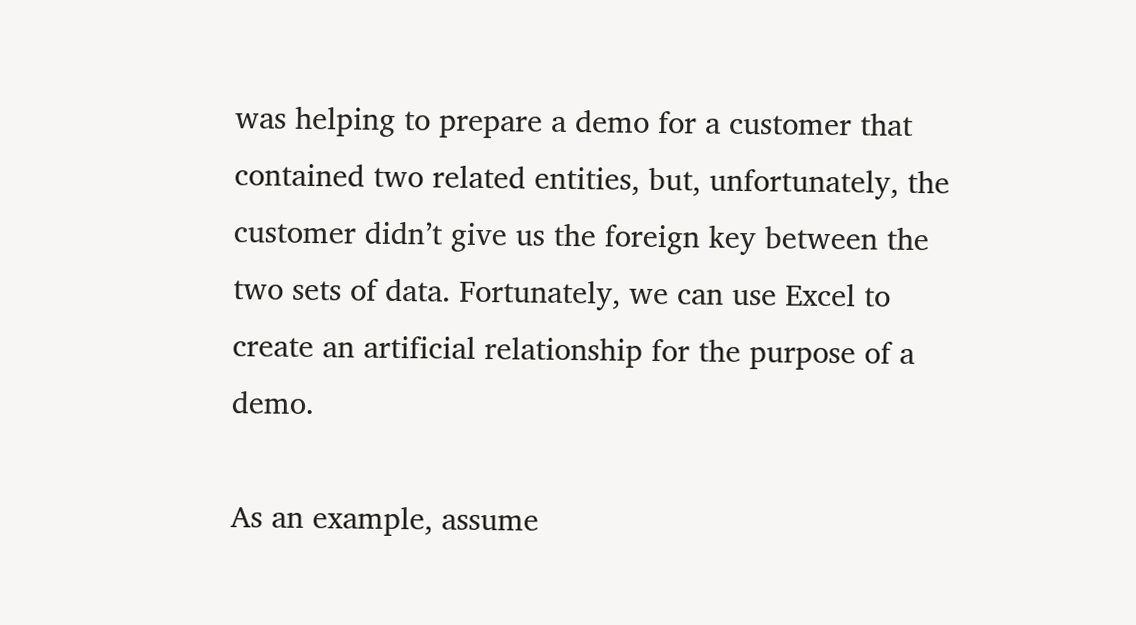was helping to prepare a demo for a customer that contained two related entities, but, unfortunately, the customer didn’t give us the foreign key between the two sets of data. Fortunately, we can use Excel to create an artificial relationship for the purpose of a demo.

As an example, assume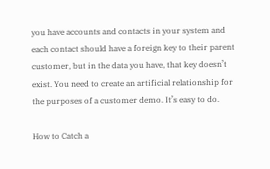you have accounts and contacts in your system and each contact should have a foreign key to their parent customer, but in the data you have, that key doesn’t exist. You need to create an artificial relationship for the purposes of a customer demo. It’s easy to do.

How to Catch a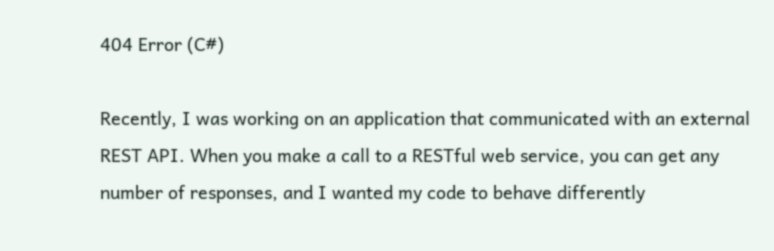404 Error (C#)

Recently, I was working on an application that communicated with an external REST API. When you make a call to a RESTful web service, you can get any number of responses, and I wanted my code to behave differently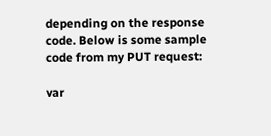depending on the response code. Below is some sample code from my PUT request:

var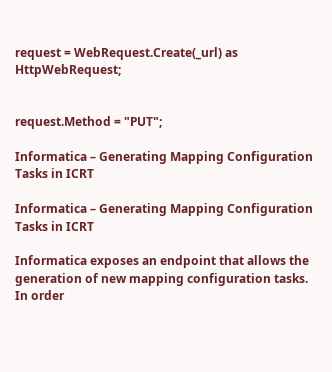request = WebRequest.Create(_url) as HttpWebRequest;


request.Method = "PUT";

Informatica – Generating Mapping Configuration Tasks in ICRT

Informatica – Generating Mapping Configuration Tasks in ICRT

Informatica exposes an endpoint that allows the generation of new mapping configuration tasks. In order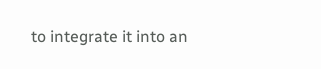to integrate it into an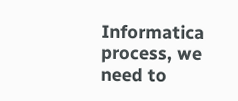Informatica process, we need to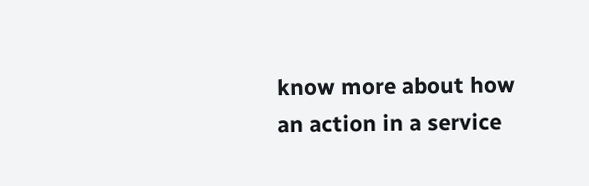know more about how an action in a service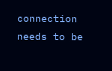connection needs to be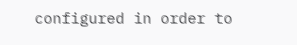configured in order to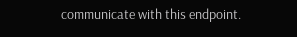communicate with this endpoint.